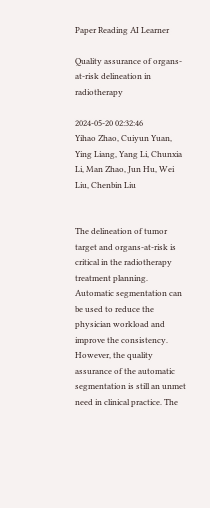Paper Reading AI Learner

Quality assurance of organs-at-risk delineation in radiotherapy

2024-05-20 02:32:46
Yihao Zhao, Cuiyun Yuan, Ying Liang, Yang Li, Chunxia Li, Man Zhao, Jun Hu, Wei Liu, Chenbin Liu


The delineation of tumor target and organs-at-risk is critical in the radiotherapy treatment planning. Automatic segmentation can be used to reduce the physician workload and improve the consistency. However, the quality assurance of the automatic segmentation is still an unmet need in clinical practice. The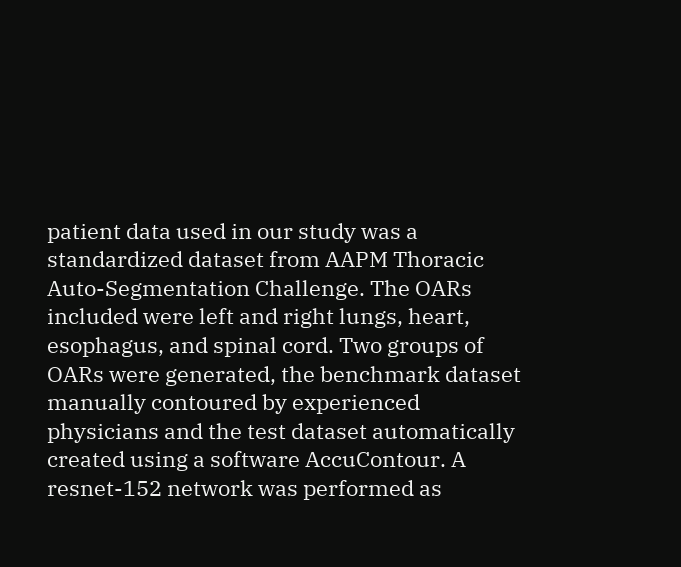patient data used in our study was a standardized dataset from AAPM Thoracic Auto-Segmentation Challenge. The OARs included were left and right lungs, heart, esophagus, and spinal cord. Two groups of OARs were generated, the benchmark dataset manually contoured by experienced physicians and the test dataset automatically created using a software AccuContour. A resnet-152 network was performed as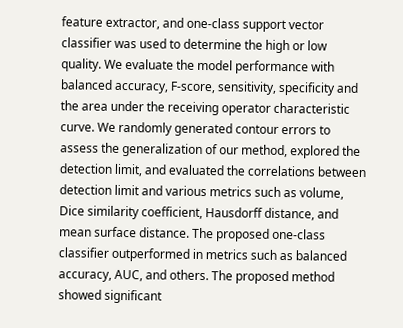feature extractor, and one-class support vector classifier was used to determine the high or low quality. We evaluate the model performance with balanced accuracy, F-score, sensitivity, specificity and the area under the receiving operator characteristic curve. We randomly generated contour errors to assess the generalization of our method, explored the detection limit, and evaluated the correlations between detection limit and various metrics such as volume, Dice similarity coefficient, Hausdorff distance, and mean surface distance. The proposed one-class classifier outperformed in metrics such as balanced accuracy, AUC, and others. The proposed method showed significant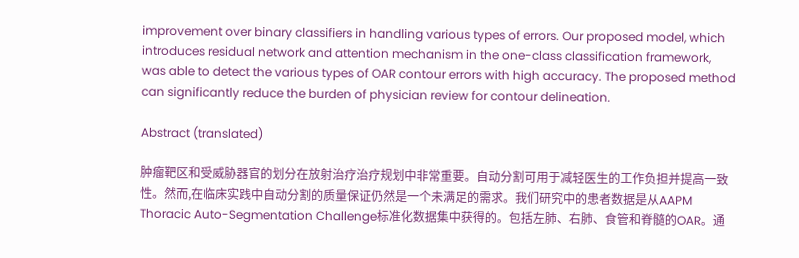improvement over binary classifiers in handling various types of errors. Our proposed model, which introduces residual network and attention mechanism in the one-class classification framework, was able to detect the various types of OAR contour errors with high accuracy. The proposed method can significantly reduce the burden of physician review for contour delineation.

Abstract (translated)

肿瘤靶区和受威胁器官的划分在放射治疗治疗规划中非常重要。自动分割可用于减轻医生的工作负担并提高一致性。然而,在临床实践中自动分割的质量保证仍然是一个未满足的需求。我们研究中的患者数据是从AAPM Thoracic Auto-Segmentation Challenge标准化数据集中获得的。包括左肺、右肺、食管和脊髓的OAR。通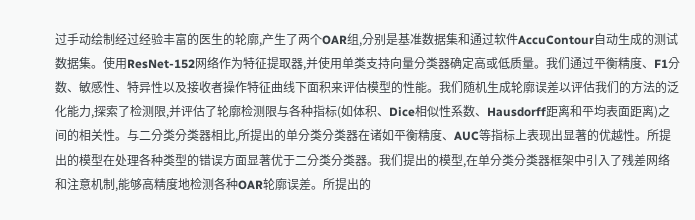过手动绘制经过经验丰富的医生的轮廓,产生了两个OAR组,分别是基准数据集和通过软件AccuContour自动生成的测试数据集。使用ResNet-152网络作为特征提取器,并使用单类支持向量分类器确定高或低质量。我们通过平衡精度、F1分数、敏感性、特异性以及接收者操作特征曲线下面积来评估模型的性能。我们随机生成轮廓误差以评估我们的方法的泛化能力,探索了检测限,并评估了轮廓检测限与各种指标(如体积、Dice相似性系数、Hausdorff距离和平均表面距离)之间的相关性。与二分类分类器相比,所提出的单分类分类器在诸如平衡精度、AUC等指标上表现出显著的优越性。所提出的模型在处理各种类型的错误方面显著优于二分类分类器。我们提出的模型,在单分类分类器框架中引入了残差网络和注意机制,能够高精度地检测各种OAR轮廓误差。所提出的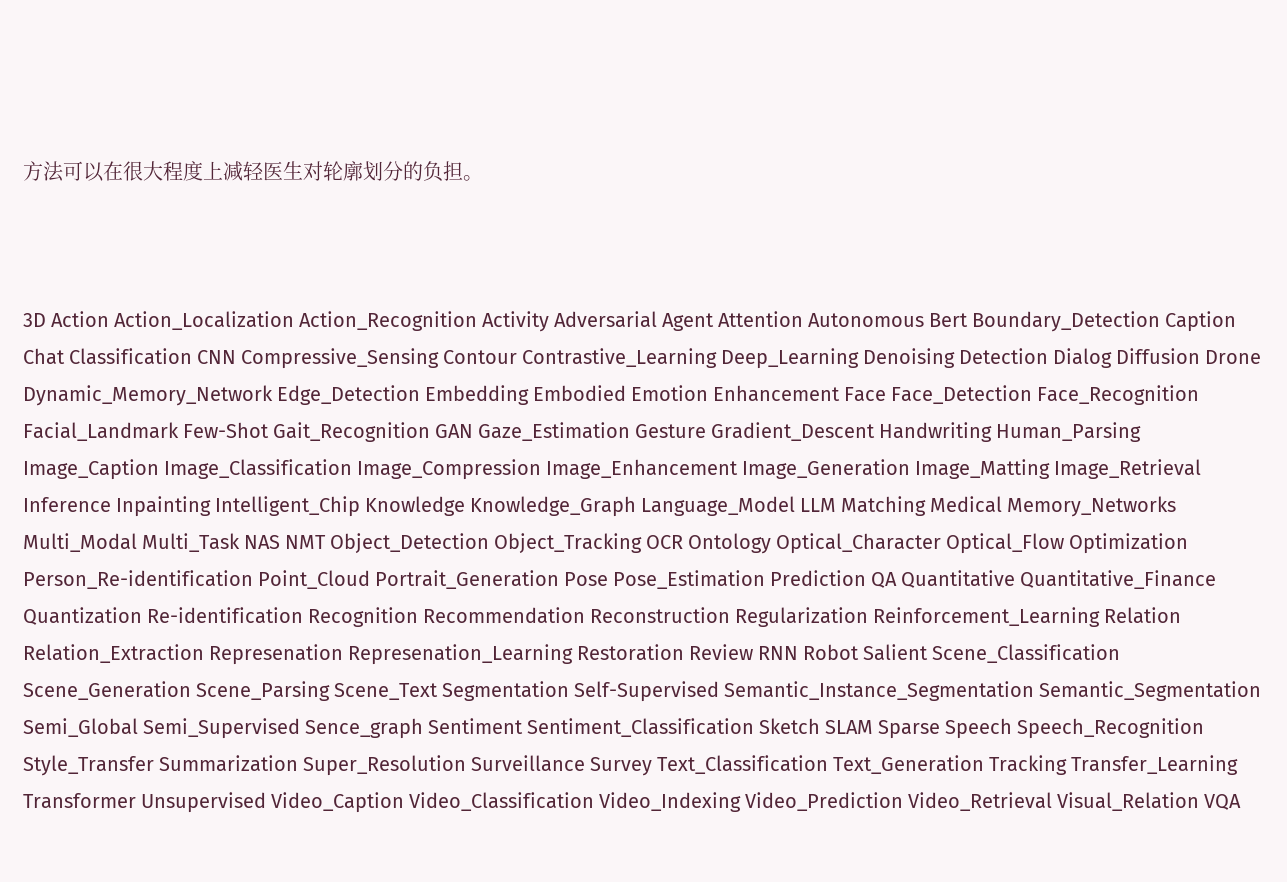方法可以在很大程度上减轻医生对轮廓划分的负担。



3D Action Action_Localization Action_Recognition Activity Adversarial Agent Attention Autonomous Bert Boundary_Detection Caption Chat Classification CNN Compressive_Sensing Contour Contrastive_Learning Deep_Learning Denoising Detection Dialog Diffusion Drone Dynamic_Memory_Network Edge_Detection Embedding Embodied Emotion Enhancement Face Face_Detection Face_Recognition Facial_Landmark Few-Shot Gait_Recognition GAN Gaze_Estimation Gesture Gradient_Descent Handwriting Human_Parsing Image_Caption Image_Classification Image_Compression Image_Enhancement Image_Generation Image_Matting Image_Retrieval Inference Inpainting Intelligent_Chip Knowledge Knowledge_Graph Language_Model LLM Matching Medical Memory_Networks Multi_Modal Multi_Task NAS NMT Object_Detection Object_Tracking OCR Ontology Optical_Character Optical_Flow Optimization Person_Re-identification Point_Cloud Portrait_Generation Pose Pose_Estimation Prediction QA Quantitative Quantitative_Finance Quantization Re-identification Recognition Recommendation Reconstruction Regularization Reinforcement_Learning Relation Relation_Extraction Represenation Represenation_Learning Restoration Review RNN Robot Salient Scene_Classification Scene_Generation Scene_Parsing Scene_Text Segmentation Self-Supervised Semantic_Instance_Segmentation Semantic_Segmentation Semi_Global Semi_Supervised Sence_graph Sentiment Sentiment_Classification Sketch SLAM Sparse Speech Speech_Recognition Style_Transfer Summarization Super_Resolution Surveillance Survey Text_Classification Text_Generation Tracking Transfer_Learning Transformer Unsupervised Video_Caption Video_Classification Video_Indexing Video_Prediction Video_Retrieval Visual_Relation VQA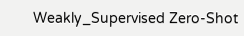Weakly_Supervised Zero-Shot